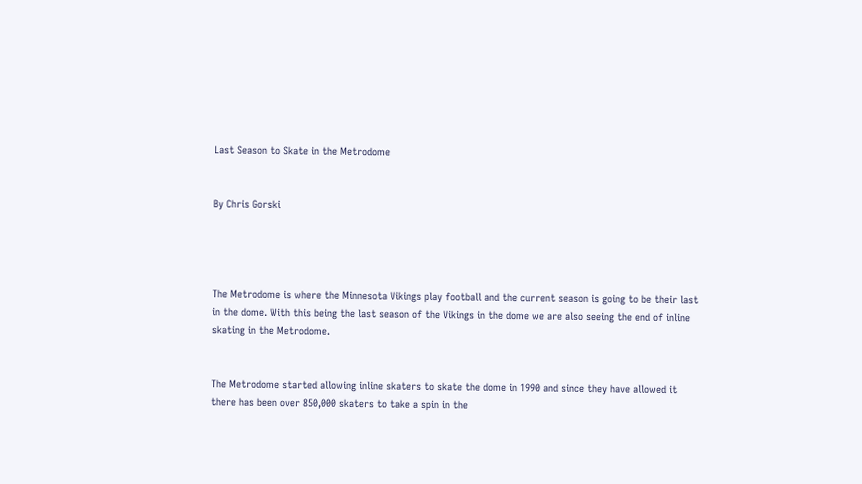Last Season to Skate in the Metrodome


By Chris Gorski




The Metrodome is where the Minnesota Vikings play football and the current season is going to be their last in the dome. With this being the last season of the Vikings in the dome we are also seeing the end of inline skating in the Metrodome.


The Metrodome started allowing inline skaters to skate the dome in 1990 and since they have allowed it there has been over 850,000 skaters to take a spin in the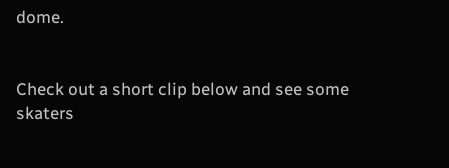dome.


Check out a short clip below and see some skaters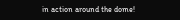in action around the dome!